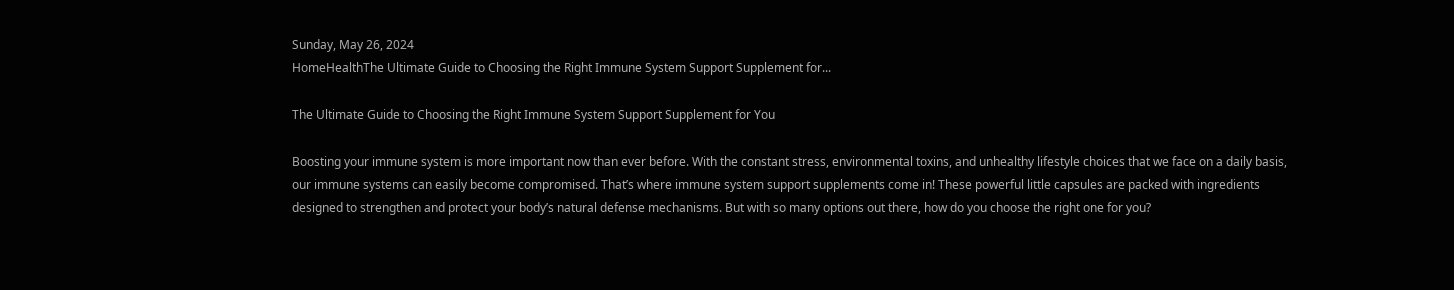Sunday, May 26, 2024
HomeHealthThe Ultimate Guide to Choosing the Right Immune System Support Supplement for...

The Ultimate Guide to Choosing the Right Immune System Support Supplement for You

Boosting your immune system is more important now than ever before. With the constant stress, environmental toxins, and unhealthy lifestyle choices that we face on a daily basis, our immune systems can easily become compromised. That’s where immune system support supplements come in! These powerful little capsules are packed with ingredients designed to strengthen and protect your body’s natural defense mechanisms. But with so many options out there, how do you choose the right one for you?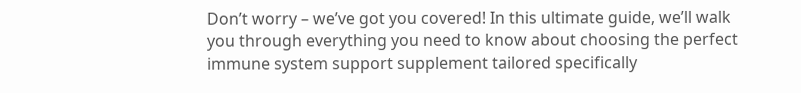Don’t worry – we’ve got you covered! In this ultimate guide, we’ll walk you through everything you need to know about choosing the perfect immune system support supplement tailored specifically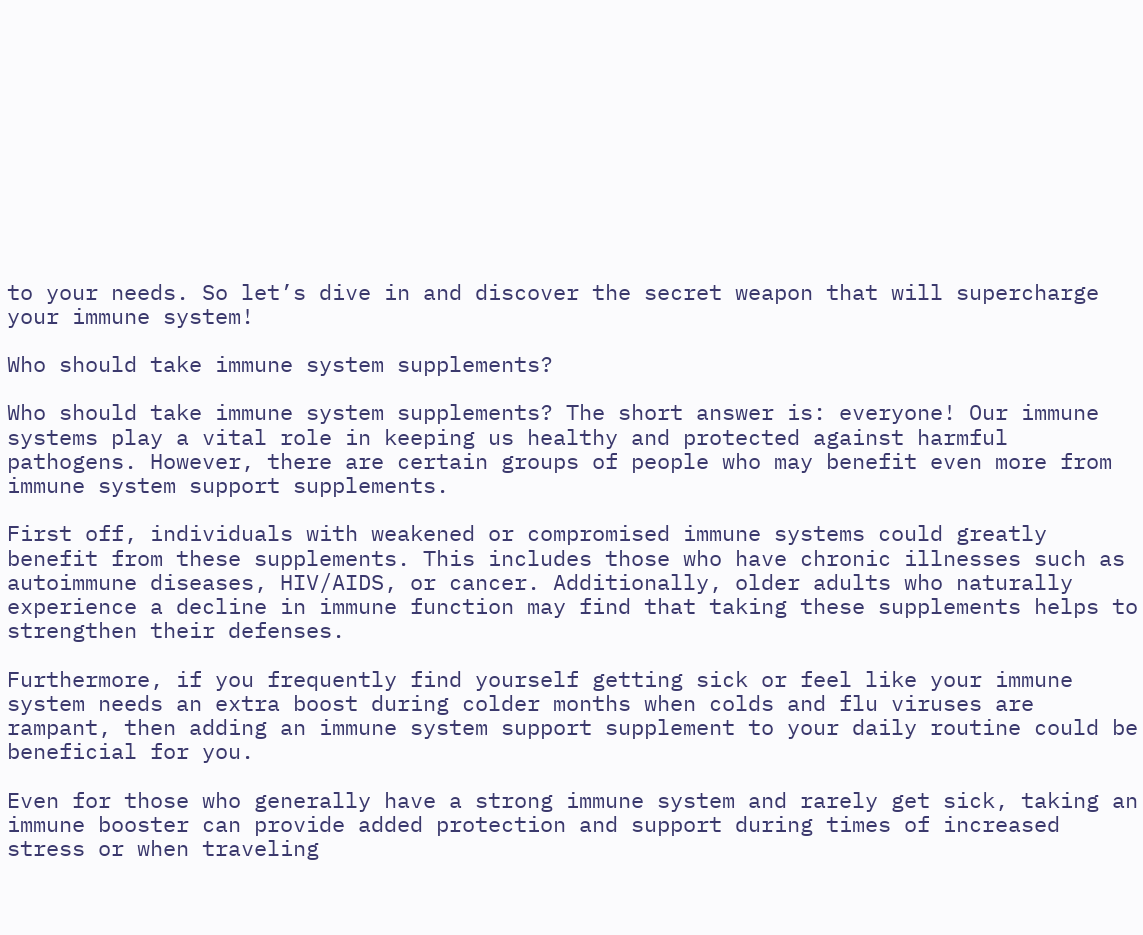to your needs. So let’s dive in and discover the secret weapon that will supercharge your immune system!

Who should take immune system supplements?

Who should take immune system supplements? The short answer is: everyone! Our immune systems play a vital role in keeping us healthy and protected against harmful pathogens. However, there are certain groups of people who may benefit even more from immune system support supplements.

First off, individuals with weakened or compromised immune systems could greatly benefit from these supplements. This includes those who have chronic illnesses such as autoimmune diseases, HIV/AIDS, or cancer. Additionally, older adults who naturally experience a decline in immune function may find that taking these supplements helps to strengthen their defenses.

Furthermore, if you frequently find yourself getting sick or feel like your immune system needs an extra boost during colder months when colds and flu viruses are rampant, then adding an immune system support supplement to your daily routine could be beneficial for you.

Even for those who generally have a strong immune system and rarely get sick, taking an immune booster can provide added protection and support during times of increased stress or when traveling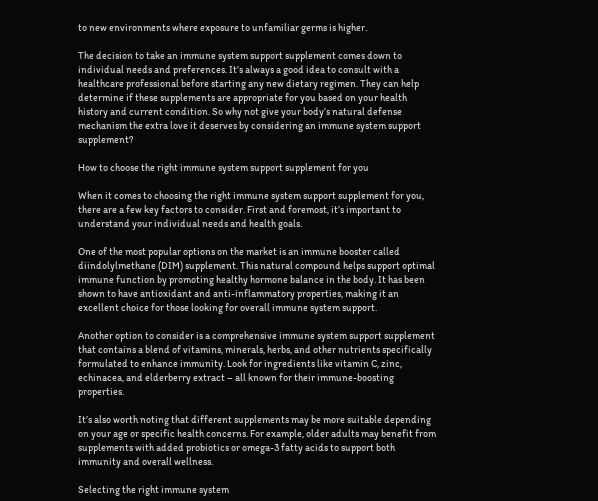to new environments where exposure to unfamiliar germs is higher.

The decision to take an immune system support supplement comes down to individual needs and preferences. It’s always a good idea to consult with a healthcare professional before starting any new dietary regimen. They can help determine if these supplements are appropriate for you based on your health history and current condition. So why not give your body’s natural defense mechanism the extra love it deserves by considering an immune system support supplement?

How to choose the right immune system support supplement for you

When it comes to choosing the right immune system support supplement for you, there are a few key factors to consider. First and foremost, it’s important to understand your individual needs and health goals.

One of the most popular options on the market is an immune booster called diindolylmethane (DIM) supplement. This natural compound helps support optimal immune function by promoting healthy hormone balance in the body. It has been shown to have antioxidant and anti-inflammatory properties, making it an excellent choice for those looking for overall immune system support.

Another option to consider is a comprehensive immune system support supplement that contains a blend of vitamins, minerals, herbs, and other nutrients specifically formulated to enhance immunity. Look for ingredients like vitamin C, zinc, echinacea, and elderberry extract – all known for their immune-boosting properties.

It’s also worth noting that different supplements may be more suitable depending on your age or specific health concerns. For example, older adults may benefit from supplements with added probiotics or omega-3 fatty acids to support both immunity and overall wellness.

Selecting the right immune system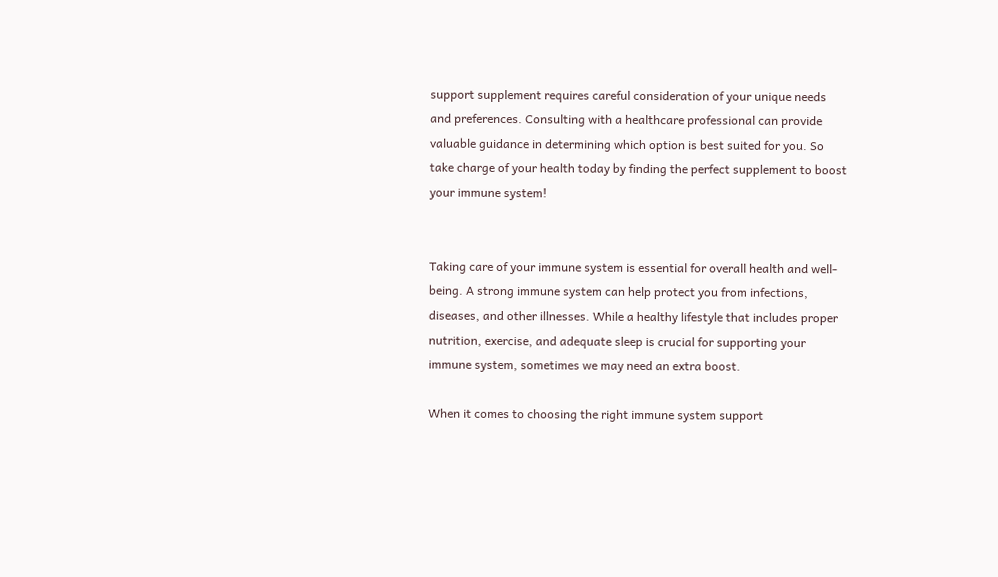support supplement requires careful consideration of your unique needs and preferences. Consulting with a healthcare professional can provide valuable guidance in determining which option is best suited for you. So take charge of your health today by finding the perfect supplement to boost your immune system!


Taking care of your immune system is essential for overall health and well-being. A strong immune system can help protect you from infections, diseases, and other illnesses. While a healthy lifestyle that includes proper nutrition, exercise, and adequate sleep is crucial for supporting your immune system, sometimes we may need an extra boost.

When it comes to choosing the right immune system support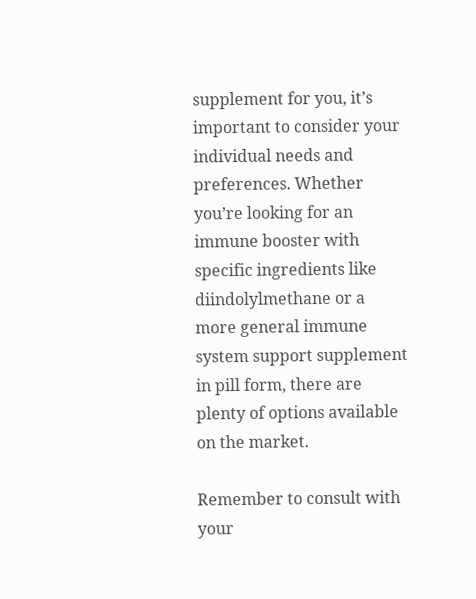supplement for you, it’s important to consider your individual needs and preferences. Whether you’re looking for an immune booster with specific ingredients like diindolylmethane or a more general immune system support supplement in pill form, there are plenty of options available on the market.

Remember to consult with your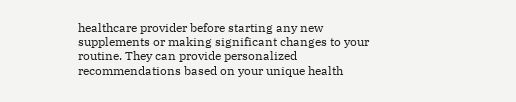healthcare provider before starting any new supplements or making significant changes to your routine. They can provide personalized recommendations based on your unique health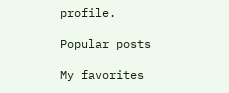profile.

Popular posts

My favorites